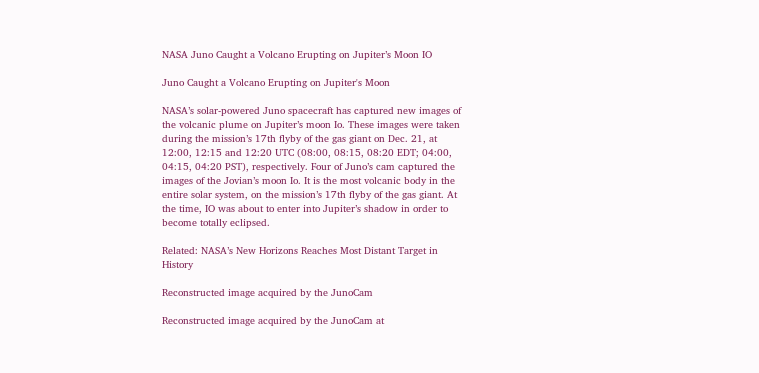NASA Juno Caught a Volcano Erupting on Jupiter’s Moon IO

Juno Caught a Volcano Erupting on Jupiter's Moon

NASA’s solar-powered Juno spacecraft has captured new images of the volcanic plume on Jupiter’s moon Io. These images were taken during the mission’s 17th flyby of the gas giant on Dec. 21, at 12:00, 12:15 and 12:20 UTC (08:00, 08:15, 08:20 EDT; 04:00, 04:15, 04:20 PST), respectively. Four of Juno’s cam captured the images of the Jovian’s moon Io. It is the most volcanic body in the entire solar system, on the mission’s 17th flyby of the gas giant. At the time, IO was about to enter into Jupiter’s shadow in order to become totally eclipsed.

Related: NASA’s New Horizons Reaches Most Distant Target in History

Reconstructed image acquired by the JunoCam

Reconstructed image acquired by the JunoCam at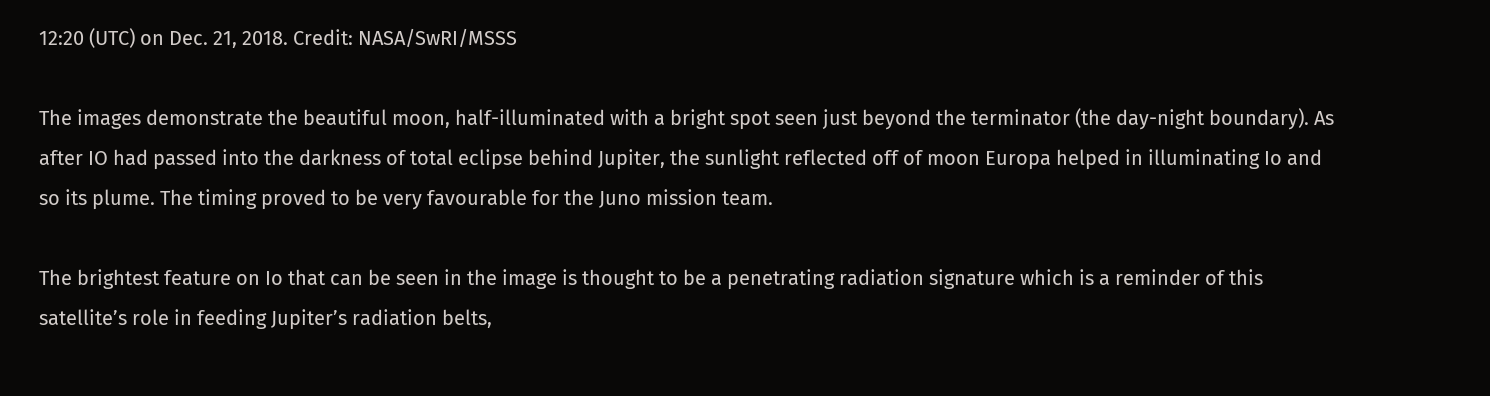12:20 (UTC) on Dec. 21, 2018. Credit: NASA/SwRI/MSSS

The images demonstrate the beautiful moon, half-illuminated with a bright spot seen just beyond the terminator (the day-night boundary). As after IO had passed into the darkness of total eclipse behind Jupiter, the sunlight reflected off of moon Europa helped in illuminating Io and so its plume. The timing proved to be very favourable for the Juno mission team.

The brightest feature on Io that can be seen in the image is thought to be a penetrating radiation signature which is a reminder of this satellite’s role in feeding Jupiter’s radiation belts,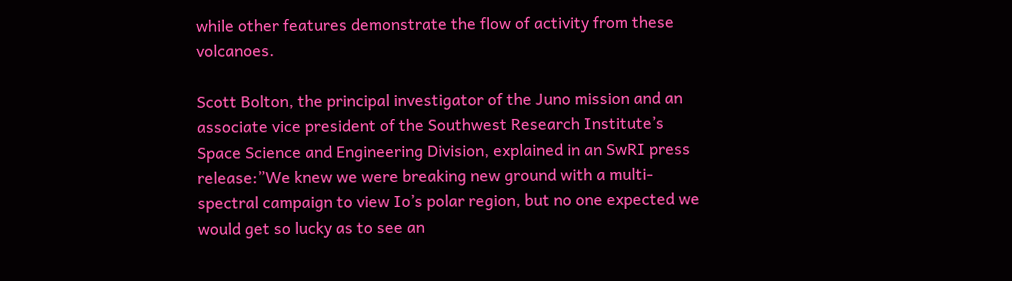while other features demonstrate the flow of activity from these volcanoes.

Scott Bolton, the principal investigator of the Juno mission and an associate vice president of the Southwest Research Institute’s Space Science and Engineering Division, explained in an SwRI press release:”We knew we were breaking new ground with a multi-spectral campaign to view Io’s polar region, but no one expected we would get so lucky as to see an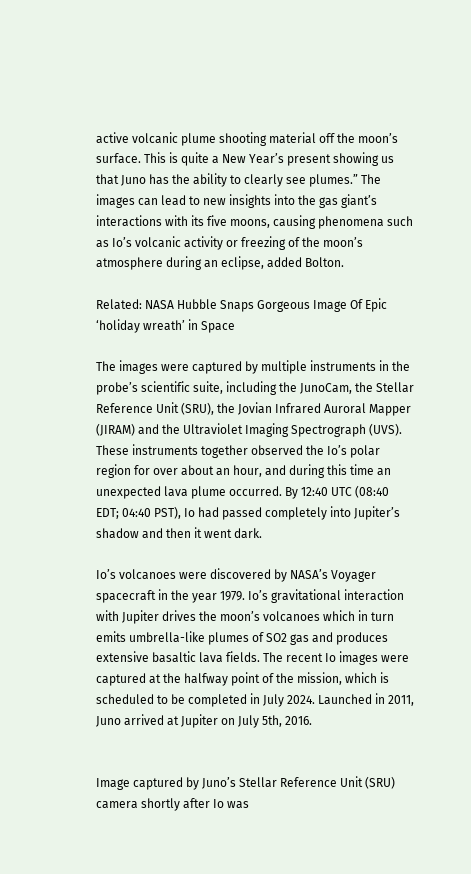active volcanic plume shooting material off the moon’s surface. This is quite a New Year’s present showing us that Juno has the ability to clearly see plumes.” The images can lead to new insights into the gas giant’s interactions with its five moons, causing phenomena such as Io’s volcanic activity or freezing of the moon’s atmosphere during an eclipse, added Bolton.

Related: NASA Hubble Snaps Gorgeous Image Of Epic ‘holiday wreath’ in Space

The images were captured by multiple instruments in the probe’s scientific suite, including the JunoCam, the Stellar Reference Unit (SRU), the Jovian Infrared Auroral Mapper (JIRAM) and the Ultraviolet Imaging Spectrograph (UVS). These instruments together observed the Io’s polar region for over about an hour, and during this time an unexpected lava plume occurred. By 12:40 UTC (08:40 EDT; 04:40 PST), Io had passed completely into Jupiter’s shadow and then it went dark.

Io’s volcanoes were discovered by NASA’s Voyager spacecraft in the year 1979. Io’s gravitational interaction with Jupiter drives the moon’s volcanoes which in turn emits umbrella-like plumes of SO2 gas and produces extensive basaltic lava fields. The recent Io images were captured at the halfway point of the mission, which is scheduled to be completed in July 2024. Launched in 2011, Juno arrived at Jupiter on July 5th, 2016.


Image captured by Juno’s Stellar Reference Unit (SRU) camera shortly after Io was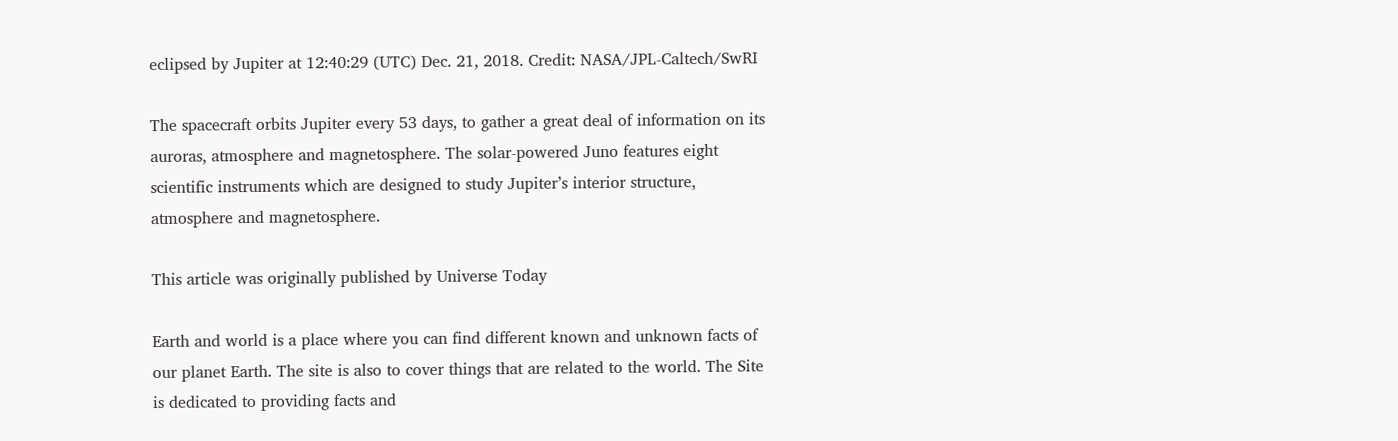eclipsed by Jupiter at 12:40:29 (UTC) Dec. 21, 2018. Credit: NASA/JPL-Caltech/SwRI

The spacecraft orbits Jupiter every 53 days, to gather a great deal of information on its auroras, atmosphere and magnetosphere. The solar-powered Juno features eight scientific instruments which are designed to study Jupiter’s interior structure, atmosphere and magnetosphere.

This article was originally published by Universe Today

Earth and world is a place where you can find different known and unknown facts of our planet Earth. The site is also to cover things that are related to the world. The Site is dedicated to providing facts and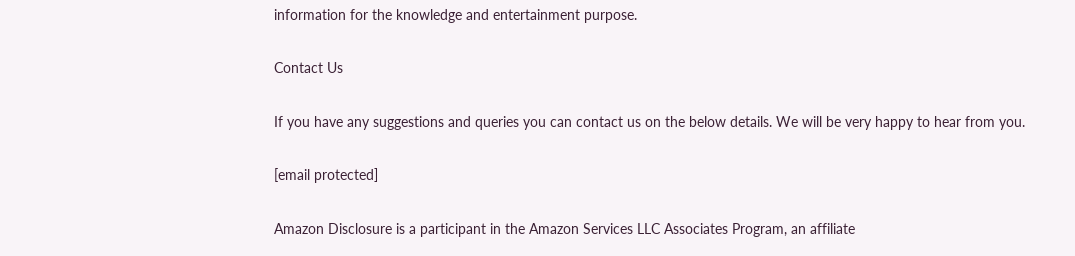information for the knowledge and entertainment purpose.

Contact Us

If you have any suggestions and queries you can contact us on the below details. We will be very happy to hear from you.

[email protected]

Amazon Disclosure is a participant in the Amazon Services LLC Associates Program, an affiliate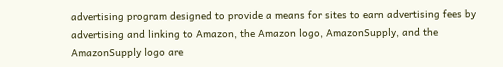advertising program designed to provide a means for sites to earn advertising fees by advertising and linking to Amazon, the Amazon logo, AmazonSupply, and the AmazonSupply logo are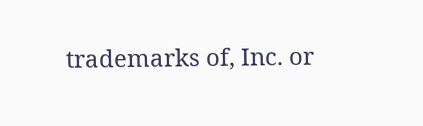trademarks of, Inc. or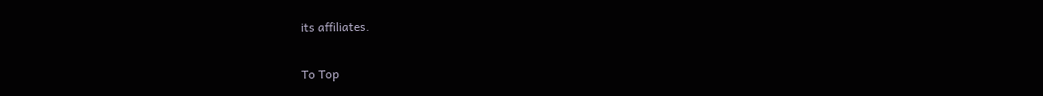its affiliates.

To Top